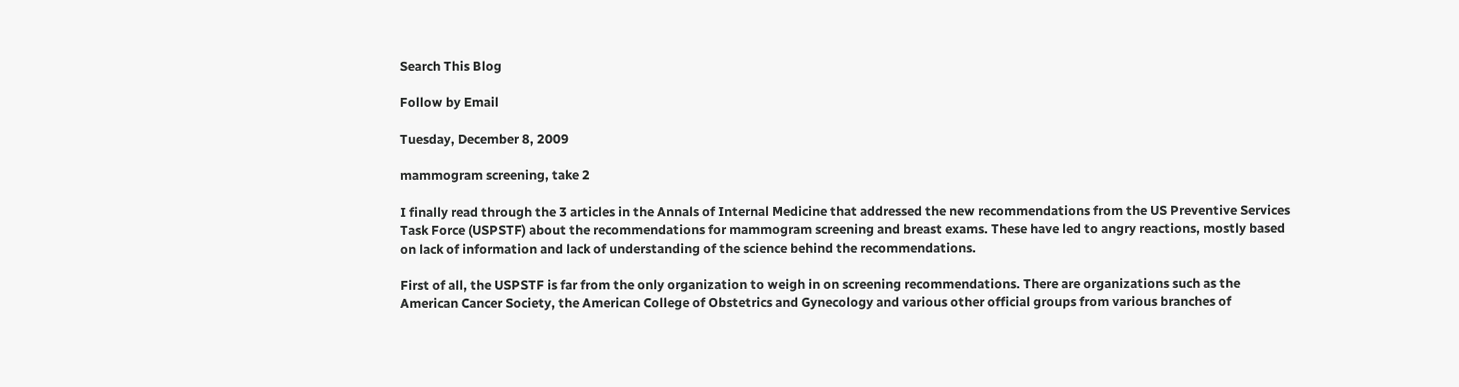Search This Blog

Follow by Email

Tuesday, December 8, 2009

mammogram screening, take 2

I finally read through the 3 articles in the Annals of Internal Medicine that addressed the new recommendations from the US Preventive Services Task Force (USPSTF) about the recommendations for mammogram screening and breast exams. These have led to angry reactions, mostly based on lack of information and lack of understanding of the science behind the recommendations.

First of all, the USPSTF is far from the only organization to weigh in on screening recommendations. There are organizations such as the American Cancer Society, the American College of Obstetrics and Gynecology and various other official groups from various branches of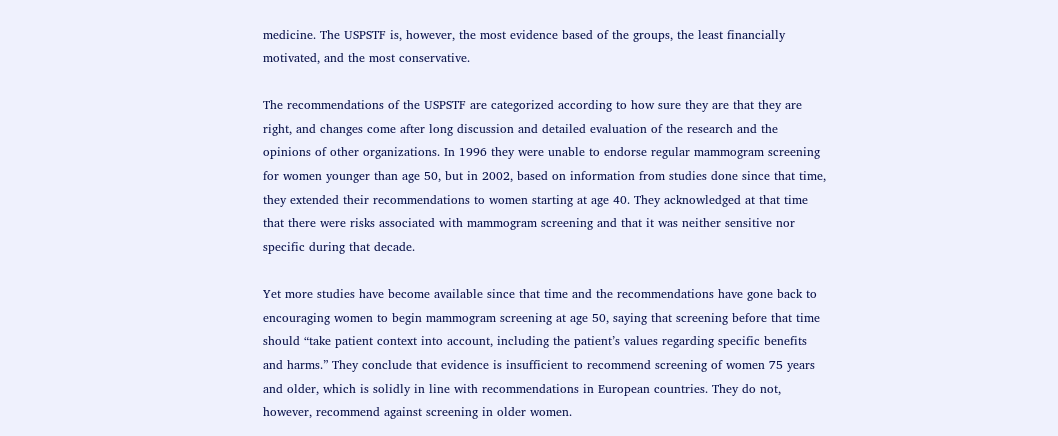medicine. The USPSTF is, however, the most evidence based of the groups, the least financially motivated, and the most conservative.

The recommendations of the USPSTF are categorized according to how sure they are that they are right, and changes come after long discussion and detailed evaluation of the research and the opinions of other organizations. In 1996 they were unable to endorse regular mammogram screening for women younger than age 50, but in 2002, based on information from studies done since that time, they extended their recommendations to women starting at age 40. They acknowledged at that time that there were risks associated with mammogram screening and that it was neither sensitive nor specific during that decade.

Yet more studies have become available since that time and the recommendations have gone back to encouraging women to begin mammogram screening at age 50, saying that screening before that time should “take patient context into account, including the patient’s values regarding specific benefits and harms.” They conclude that evidence is insufficient to recommend screening of women 75 years and older, which is solidly in line with recommendations in European countries. They do not, however, recommend against screening in older women.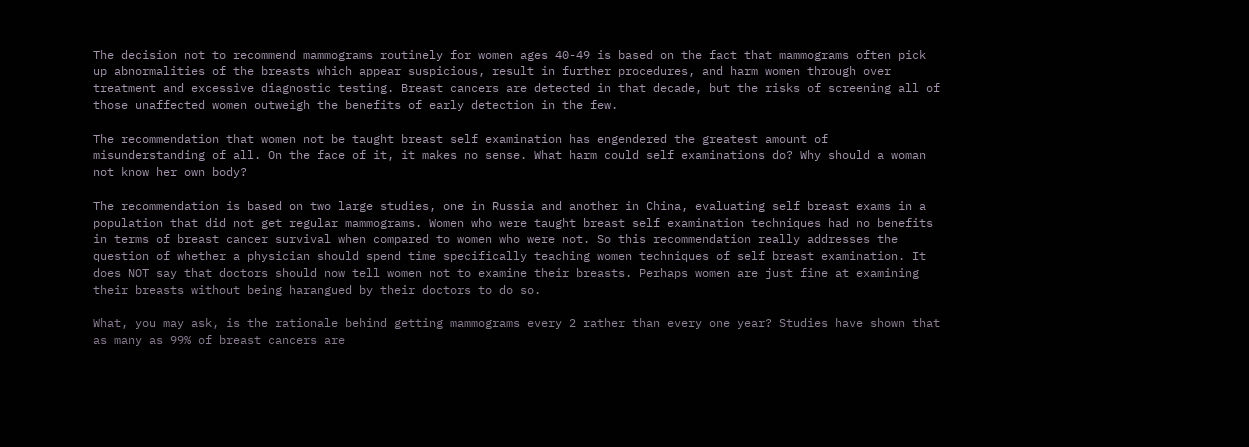The decision not to recommend mammograms routinely for women ages 40-49 is based on the fact that mammograms often pick up abnormalities of the breasts which appear suspicious, result in further procedures, and harm women through over treatment and excessive diagnostic testing. Breast cancers are detected in that decade, but the risks of screening all of those unaffected women outweigh the benefits of early detection in the few.

The recommendation that women not be taught breast self examination has engendered the greatest amount of misunderstanding of all. On the face of it, it makes no sense. What harm could self examinations do? Why should a woman not know her own body?

The recommendation is based on two large studies, one in Russia and another in China, evaluating self breast exams in a population that did not get regular mammograms. Women who were taught breast self examination techniques had no benefits in terms of breast cancer survival when compared to women who were not. So this recommendation really addresses the question of whether a physician should spend time specifically teaching women techniques of self breast examination. It does NOT say that doctors should now tell women not to examine their breasts. Perhaps women are just fine at examining their breasts without being harangued by their doctors to do so.

What, you may ask, is the rationale behind getting mammograms every 2 rather than every one year? Studies have shown that as many as 99% of breast cancers are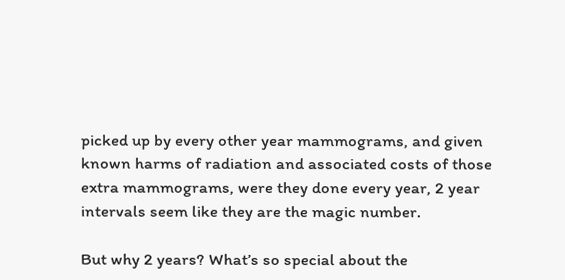picked up by every other year mammograms, and given known harms of radiation and associated costs of those extra mammograms, were they done every year, 2 year intervals seem like they are the magic number.

But why 2 years? What’s so special about the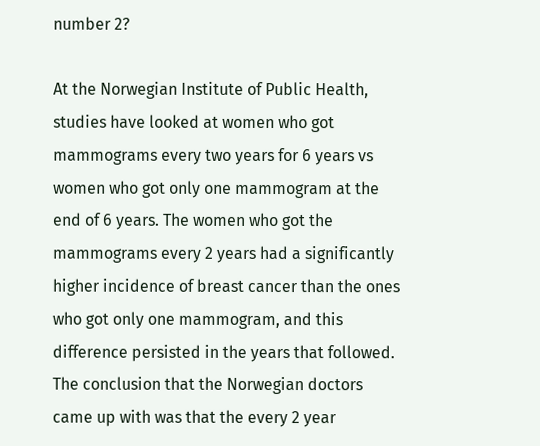number 2?

At the Norwegian Institute of Public Health, studies have looked at women who got mammograms every two years for 6 years vs women who got only one mammogram at the end of 6 years. The women who got the mammograms every 2 years had a significantly higher incidence of breast cancer than the ones who got only one mammogram, and this difference persisted in the years that followed. The conclusion that the Norwegian doctors came up with was that the every 2 year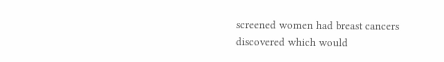screened women had breast cancers discovered which would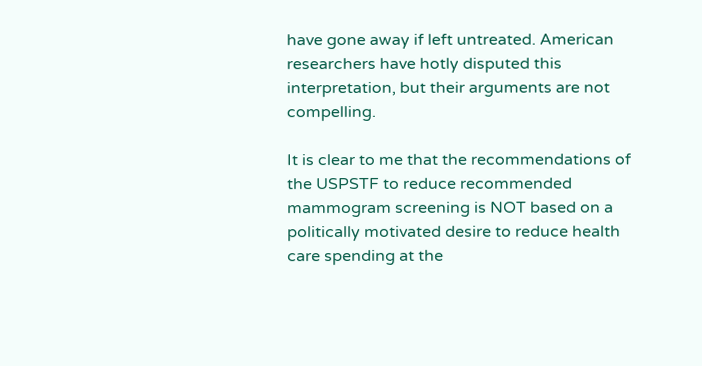have gone away if left untreated. American researchers have hotly disputed this interpretation, but their arguments are not compelling.

It is clear to me that the recommendations of the USPSTF to reduce recommended mammogram screening is NOT based on a politically motivated desire to reduce health care spending at the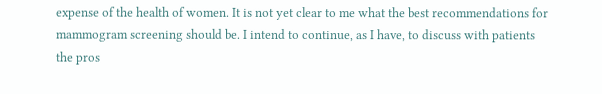expense of the health of women. It is not yet clear to me what the best recommendations for mammogram screening should be. I intend to continue, as I have, to discuss with patients the pros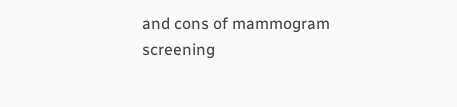and cons of mammogram screening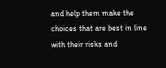and help them make the choices that are best in line with their risks and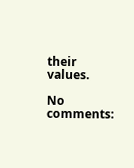their values.

No comments: